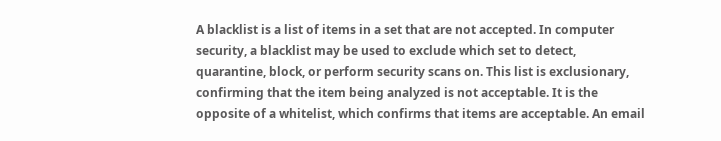A blacklist is a list of items in a set that are not accepted. In computer security, a blacklist may be used to exclude which set to detect, quarantine, block, or perform security scans on. This list is exclusionary, confirming that the item being analyzed is not acceptable. It is the opposite of a whitelist, which confirms that items are acceptable. An email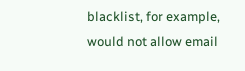blacklist, for example, would not allow email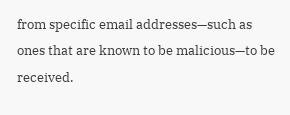from specific email addresses—such as ones that are known to be malicious—to be received.